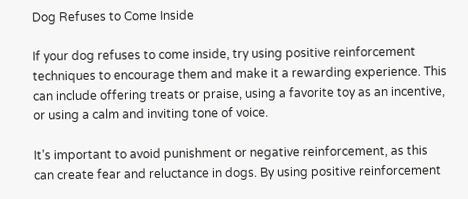Dog Refuses to Come Inside

If your dog refuses to come inside, try using positive reinforcement techniques to encourage them and make it a rewarding experience. This can include offering treats or praise, using a favorite toy as an incentive, or using a calm and inviting tone of voice.

It’s important to avoid punishment or negative reinforcement, as this can create fear and reluctance in dogs. By using positive reinforcement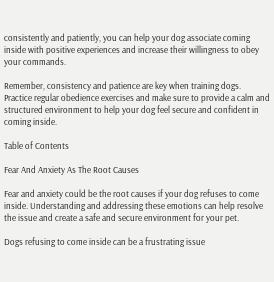consistently and patiently, you can help your dog associate coming inside with positive experiences and increase their willingness to obey your commands.

Remember, consistency and patience are key when training dogs. Practice regular obedience exercises and make sure to provide a calm and structured environment to help your dog feel secure and confident in coming inside.

Table of Contents

Fear And Anxiety As The Root Causes

Fear and anxiety could be the root causes if your dog refuses to come inside. Understanding and addressing these emotions can help resolve the issue and create a safe and secure environment for your pet.

Dogs refusing to come inside can be a frustrating issue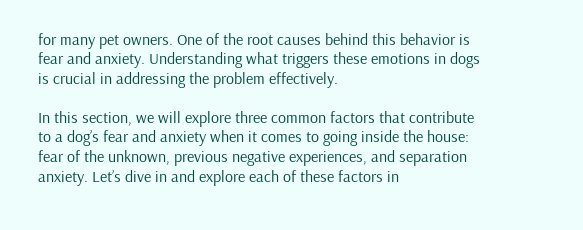for many pet owners. One of the root causes behind this behavior is fear and anxiety. Understanding what triggers these emotions in dogs is crucial in addressing the problem effectively.

In this section, we will explore three common factors that contribute to a dog’s fear and anxiety when it comes to going inside the house: fear of the unknown, previous negative experiences, and separation anxiety. Let’s dive in and explore each of these factors in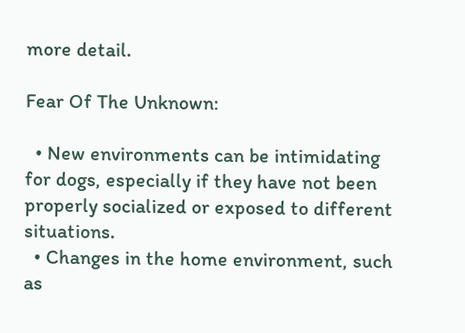more detail.

Fear Of The Unknown:

  • New environments can be intimidating for dogs, especially if they have not been properly socialized or exposed to different situations.
  • Changes in the home environment, such as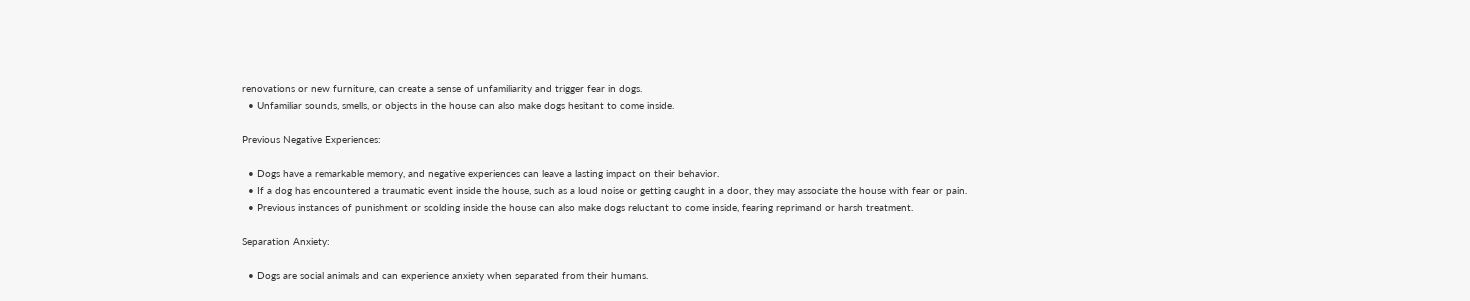renovations or new furniture, can create a sense of unfamiliarity and trigger fear in dogs.
  • Unfamiliar sounds, smells, or objects in the house can also make dogs hesitant to come inside.

Previous Negative Experiences:

  • Dogs have a remarkable memory, and negative experiences can leave a lasting impact on their behavior.
  • If a dog has encountered a traumatic event inside the house, such as a loud noise or getting caught in a door, they may associate the house with fear or pain.
  • Previous instances of punishment or scolding inside the house can also make dogs reluctant to come inside, fearing reprimand or harsh treatment.

Separation Anxiety:

  • Dogs are social animals and can experience anxiety when separated from their humans.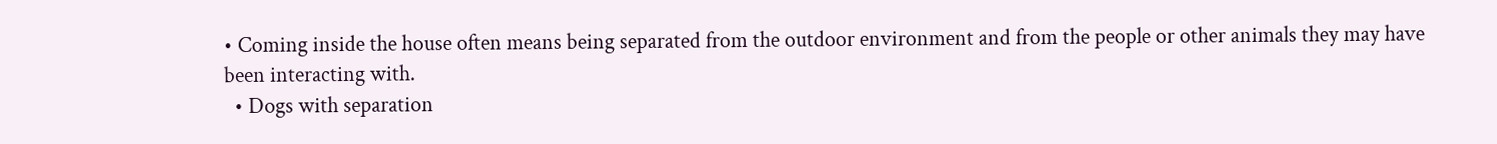• Coming inside the house often means being separated from the outdoor environment and from the people or other animals they may have been interacting with.
  • Dogs with separation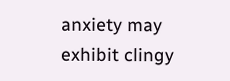anxiety may exhibit clingy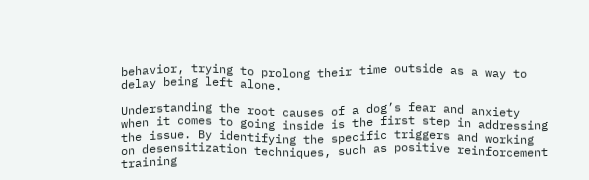behavior, trying to prolong their time outside as a way to delay being left alone.

Understanding the root causes of a dog’s fear and anxiety when it comes to going inside is the first step in addressing the issue. By identifying the specific triggers and working on desensitization techniques, such as positive reinforcement training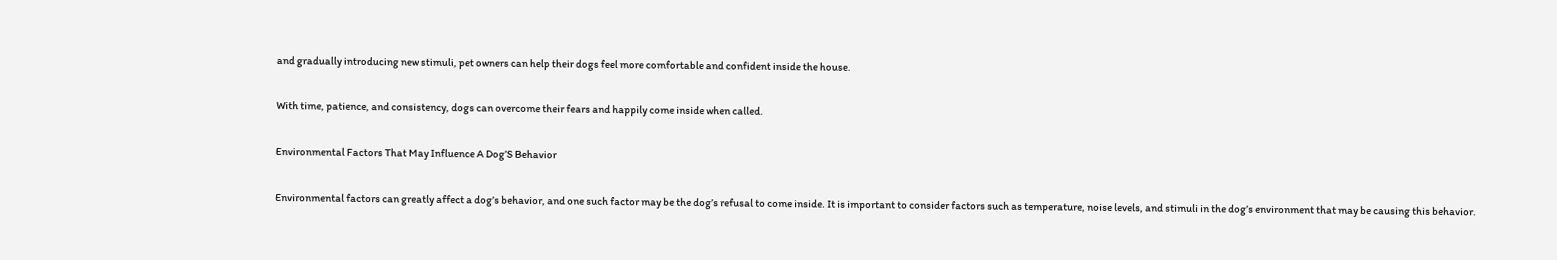and gradually introducing new stimuli, pet owners can help their dogs feel more comfortable and confident inside the house.

With time, patience, and consistency, dogs can overcome their fears and happily come inside when called.

Environmental Factors That May Influence A Dog’S Behavior

Environmental factors can greatly affect a dog’s behavior, and one such factor may be the dog’s refusal to come inside. It is important to consider factors such as temperature, noise levels, and stimuli in the dog’s environment that may be causing this behavior.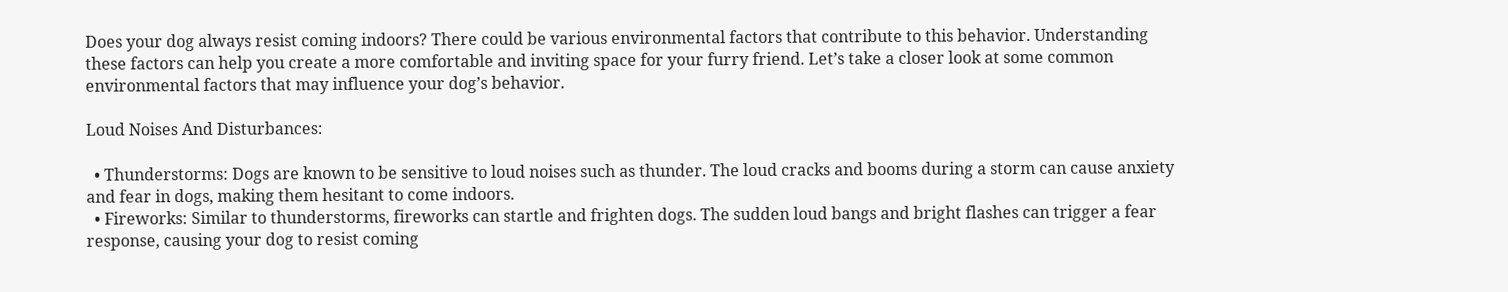Does your dog always resist coming indoors? There could be various environmental factors that contribute to this behavior. Understanding these factors can help you create a more comfortable and inviting space for your furry friend. Let’s take a closer look at some common environmental factors that may influence your dog’s behavior.

Loud Noises And Disturbances:

  • Thunderstorms: Dogs are known to be sensitive to loud noises such as thunder. The loud cracks and booms during a storm can cause anxiety and fear in dogs, making them hesitant to come indoors.
  • Fireworks: Similar to thunderstorms, fireworks can startle and frighten dogs. The sudden loud bangs and bright flashes can trigger a fear response, causing your dog to resist coming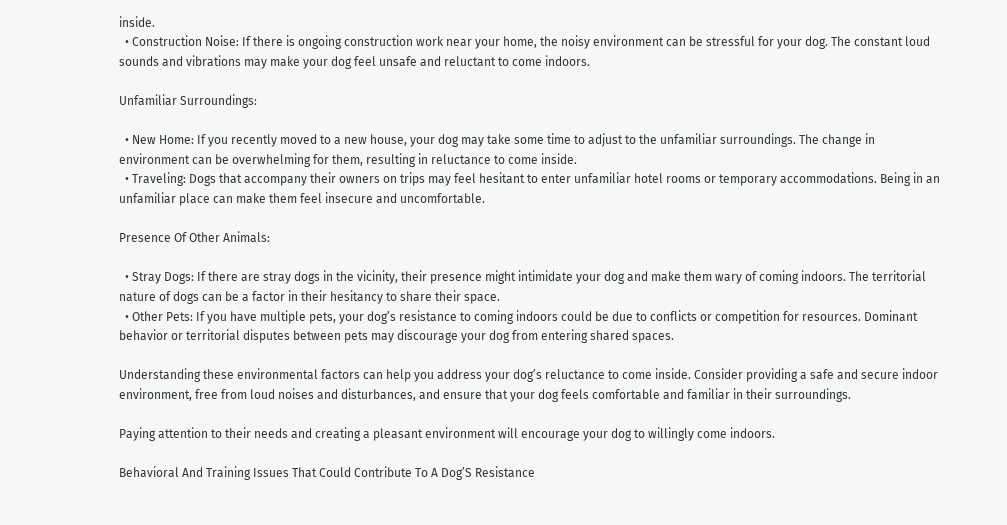inside.
  • Construction Noise: If there is ongoing construction work near your home, the noisy environment can be stressful for your dog. The constant loud sounds and vibrations may make your dog feel unsafe and reluctant to come indoors.

Unfamiliar Surroundings:

  • New Home: If you recently moved to a new house, your dog may take some time to adjust to the unfamiliar surroundings. The change in environment can be overwhelming for them, resulting in reluctance to come inside.
  • Traveling: Dogs that accompany their owners on trips may feel hesitant to enter unfamiliar hotel rooms or temporary accommodations. Being in an unfamiliar place can make them feel insecure and uncomfortable.

Presence Of Other Animals:

  • Stray Dogs: If there are stray dogs in the vicinity, their presence might intimidate your dog and make them wary of coming indoors. The territorial nature of dogs can be a factor in their hesitancy to share their space.
  • Other Pets: If you have multiple pets, your dog’s resistance to coming indoors could be due to conflicts or competition for resources. Dominant behavior or territorial disputes between pets may discourage your dog from entering shared spaces.

Understanding these environmental factors can help you address your dog’s reluctance to come inside. Consider providing a safe and secure indoor environment, free from loud noises and disturbances, and ensure that your dog feels comfortable and familiar in their surroundings.

Paying attention to their needs and creating a pleasant environment will encourage your dog to willingly come indoors.

Behavioral And Training Issues That Could Contribute To A Dog’S Resistance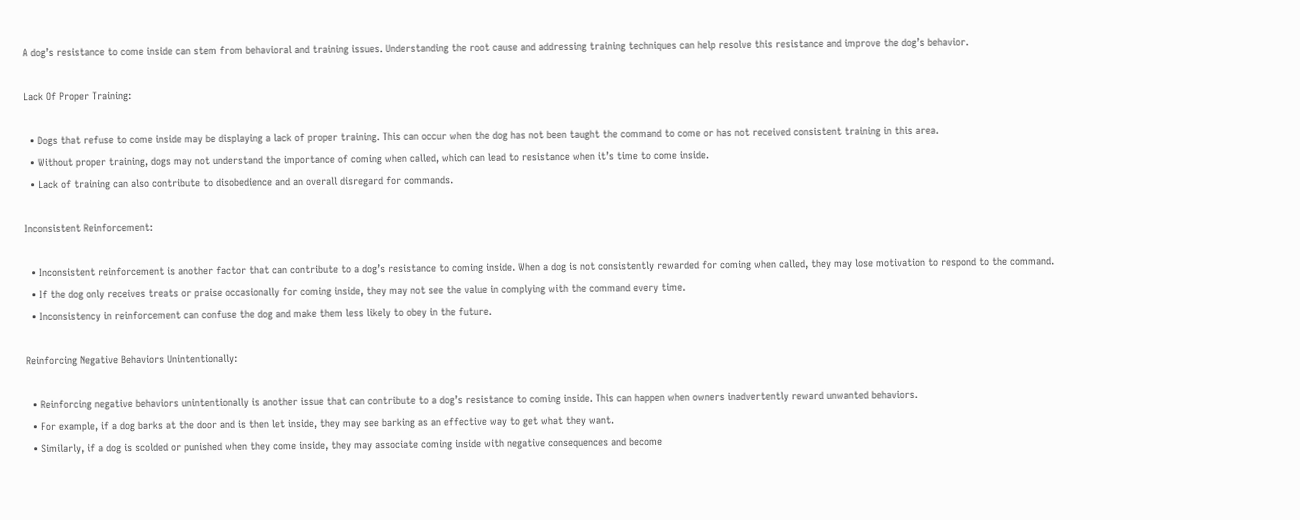A dog’s resistance to come inside can stem from behavioral and training issues. Understanding the root cause and addressing training techniques can help resolve this resistance and improve the dog’s behavior.

Lack Of Proper Training:

  • Dogs that refuse to come inside may be displaying a lack of proper training. This can occur when the dog has not been taught the command to come or has not received consistent training in this area.
  • Without proper training, dogs may not understand the importance of coming when called, which can lead to resistance when it’s time to come inside.
  • Lack of training can also contribute to disobedience and an overall disregard for commands.

Inconsistent Reinforcement:

  • Inconsistent reinforcement is another factor that can contribute to a dog’s resistance to coming inside. When a dog is not consistently rewarded for coming when called, they may lose motivation to respond to the command.
  • If the dog only receives treats or praise occasionally for coming inside, they may not see the value in complying with the command every time.
  • Inconsistency in reinforcement can confuse the dog and make them less likely to obey in the future.

Reinforcing Negative Behaviors Unintentionally:

  • Reinforcing negative behaviors unintentionally is another issue that can contribute to a dog’s resistance to coming inside. This can happen when owners inadvertently reward unwanted behaviors.
  • For example, if a dog barks at the door and is then let inside, they may see barking as an effective way to get what they want.
  • Similarly, if a dog is scolded or punished when they come inside, they may associate coming inside with negative consequences and become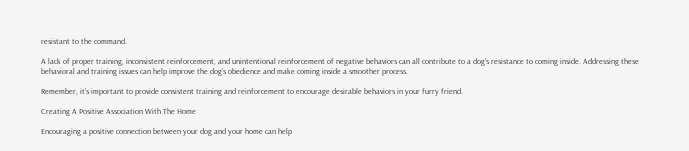resistant to the command.

A lack of proper training, inconsistent reinforcement, and unintentional reinforcement of negative behaviors can all contribute to a dog’s resistance to coming inside. Addressing these behavioral and training issues can help improve the dog’s obedience and make coming inside a smoother process.

Remember, it’s important to provide consistent training and reinforcement to encourage desirable behaviors in your furry friend.

Creating A Positive Association With The Home

Encouraging a positive connection between your dog and your home can help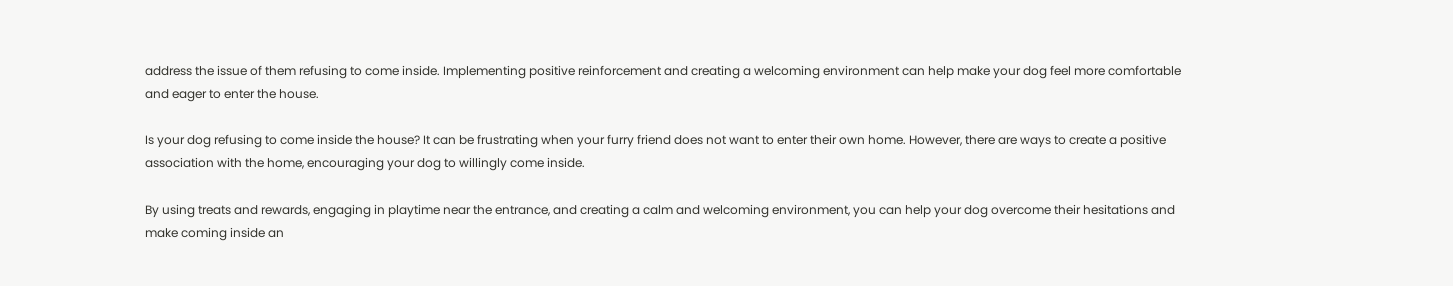address the issue of them refusing to come inside. Implementing positive reinforcement and creating a welcoming environment can help make your dog feel more comfortable and eager to enter the house.

Is your dog refusing to come inside the house? It can be frustrating when your furry friend does not want to enter their own home. However, there are ways to create a positive association with the home, encouraging your dog to willingly come inside.

By using treats and rewards, engaging in playtime near the entrance, and creating a calm and welcoming environment, you can help your dog overcome their hesitations and make coming inside an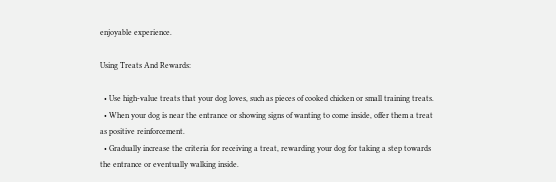enjoyable experience.

Using Treats And Rewards:

  • Use high-value treats that your dog loves, such as pieces of cooked chicken or small training treats.
  • When your dog is near the entrance or showing signs of wanting to come inside, offer them a treat as positive reinforcement.
  • Gradually increase the criteria for receiving a treat, rewarding your dog for taking a step towards the entrance or eventually walking inside.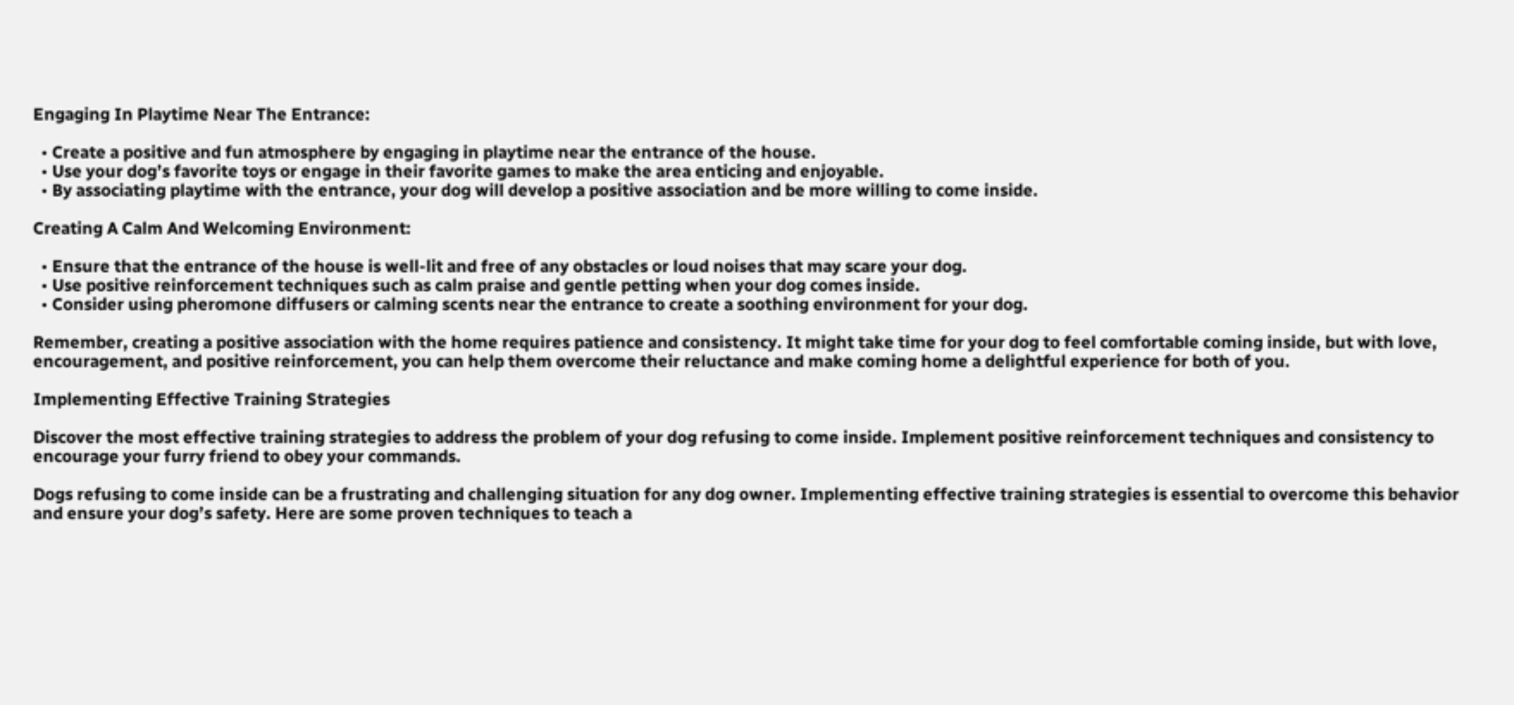Engaging In Playtime Near The Entrance:

  • Create a positive and fun atmosphere by engaging in playtime near the entrance of the house.
  • Use your dog’s favorite toys or engage in their favorite games to make the area enticing and enjoyable.
  • By associating playtime with the entrance, your dog will develop a positive association and be more willing to come inside.

Creating A Calm And Welcoming Environment:

  • Ensure that the entrance of the house is well-lit and free of any obstacles or loud noises that may scare your dog.
  • Use positive reinforcement techniques such as calm praise and gentle petting when your dog comes inside.
  • Consider using pheromone diffusers or calming scents near the entrance to create a soothing environment for your dog.

Remember, creating a positive association with the home requires patience and consistency. It might take time for your dog to feel comfortable coming inside, but with love, encouragement, and positive reinforcement, you can help them overcome their reluctance and make coming home a delightful experience for both of you.

Implementing Effective Training Strategies

Discover the most effective training strategies to address the problem of your dog refusing to come inside. Implement positive reinforcement techniques and consistency to encourage your furry friend to obey your commands.

Dogs refusing to come inside can be a frustrating and challenging situation for any dog owner. Implementing effective training strategies is essential to overcome this behavior and ensure your dog’s safety. Here are some proven techniques to teach a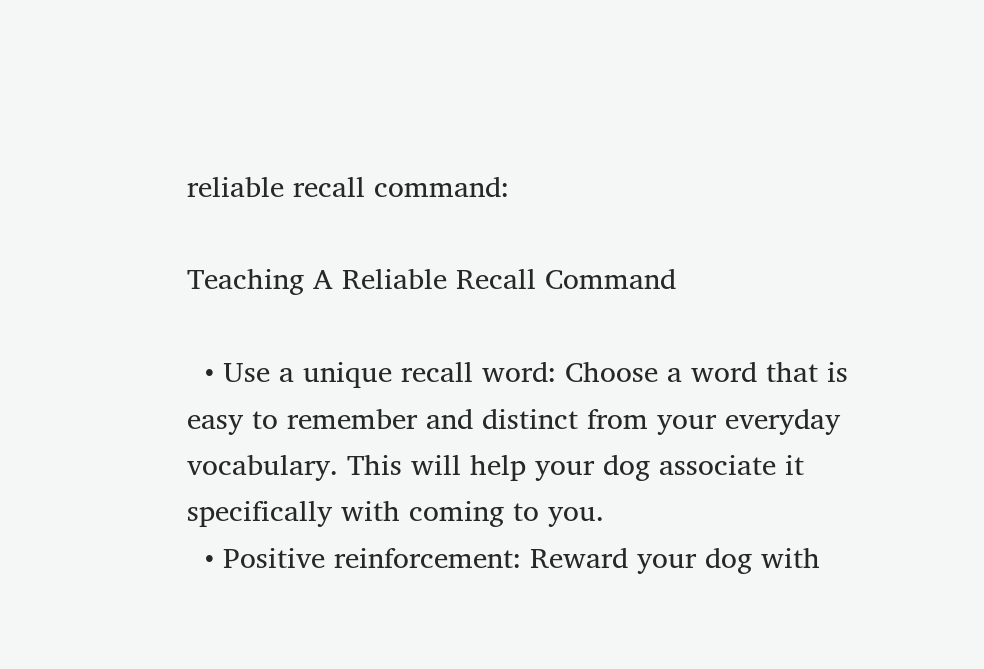reliable recall command:

Teaching A Reliable Recall Command

  • Use a unique recall word: Choose a word that is easy to remember and distinct from your everyday vocabulary. This will help your dog associate it specifically with coming to you.
  • Positive reinforcement: Reward your dog with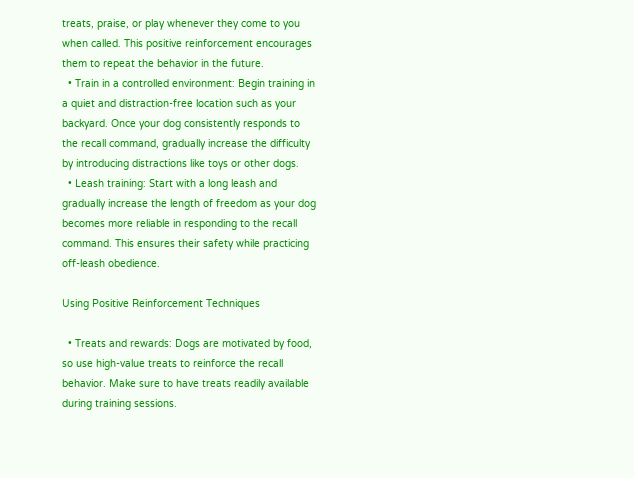treats, praise, or play whenever they come to you when called. This positive reinforcement encourages them to repeat the behavior in the future.
  • Train in a controlled environment: Begin training in a quiet and distraction-free location such as your backyard. Once your dog consistently responds to the recall command, gradually increase the difficulty by introducing distractions like toys or other dogs.
  • Leash training: Start with a long leash and gradually increase the length of freedom as your dog becomes more reliable in responding to the recall command. This ensures their safety while practicing off-leash obedience.

Using Positive Reinforcement Techniques

  • Treats and rewards: Dogs are motivated by food, so use high-value treats to reinforce the recall behavior. Make sure to have treats readily available during training sessions.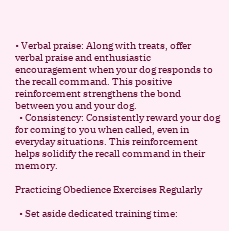• Verbal praise: Along with treats, offer verbal praise and enthusiastic encouragement when your dog responds to the recall command. This positive reinforcement strengthens the bond between you and your dog.
  • Consistency: Consistently reward your dog for coming to you when called, even in everyday situations. This reinforcement helps solidify the recall command in their memory.

Practicing Obedience Exercises Regularly

  • Set aside dedicated training time: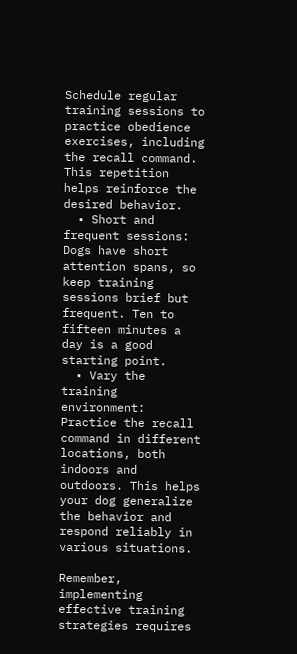Schedule regular training sessions to practice obedience exercises, including the recall command. This repetition helps reinforce the desired behavior.
  • Short and frequent sessions: Dogs have short attention spans, so keep training sessions brief but frequent. Ten to fifteen minutes a day is a good starting point.
  • Vary the training environment: Practice the recall command in different locations, both indoors and outdoors. This helps your dog generalize the behavior and respond reliably in various situations.

Remember, implementing effective training strategies requires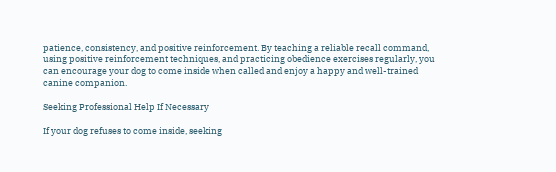patience, consistency, and positive reinforcement. By teaching a reliable recall command, using positive reinforcement techniques, and practicing obedience exercises regularly, you can encourage your dog to come inside when called and enjoy a happy and well-trained canine companion.

Seeking Professional Help If Necessary

If your dog refuses to come inside, seeking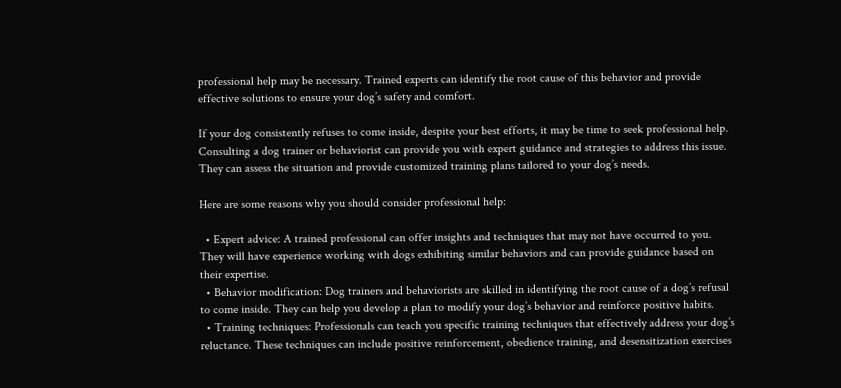professional help may be necessary. Trained experts can identify the root cause of this behavior and provide effective solutions to ensure your dog’s safety and comfort.

If your dog consistently refuses to come inside, despite your best efforts, it may be time to seek professional help. Consulting a dog trainer or behaviorist can provide you with expert guidance and strategies to address this issue. They can assess the situation and provide customized training plans tailored to your dog’s needs.

Here are some reasons why you should consider professional help:

  • Expert advice: A trained professional can offer insights and techniques that may not have occurred to you. They will have experience working with dogs exhibiting similar behaviors and can provide guidance based on their expertise.
  • Behavior modification: Dog trainers and behaviorists are skilled in identifying the root cause of a dog’s refusal to come inside. They can help you develop a plan to modify your dog’s behavior and reinforce positive habits.
  • Training techniques: Professionals can teach you specific training techniques that effectively address your dog’s reluctance. These techniques can include positive reinforcement, obedience training, and desensitization exercises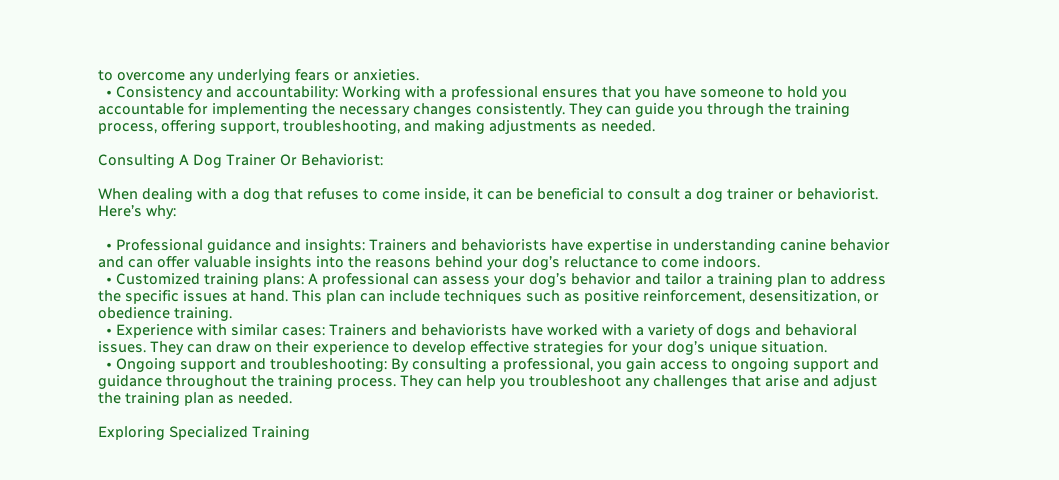to overcome any underlying fears or anxieties.
  • Consistency and accountability: Working with a professional ensures that you have someone to hold you accountable for implementing the necessary changes consistently. They can guide you through the training process, offering support, troubleshooting, and making adjustments as needed.

Consulting A Dog Trainer Or Behaviorist:

When dealing with a dog that refuses to come inside, it can be beneficial to consult a dog trainer or behaviorist. Here’s why:

  • Professional guidance and insights: Trainers and behaviorists have expertise in understanding canine behavior and can offer valuable insights into the reasons behind your dog’s reluctance to come indoors.
  • Customized training plans: A professional can assess your dog’s behavior and tailor a training plan to address the specific issues at hand. This plan can include techniques such as positive reinforcement, desensitization, or obedience training.
  • Experience with similar cases: Trainers and behaviorists have worked with a variety of dogs and behavioral issues. They can draw on their experience to develop effective strategies for your dog’s unique situation.
  • Ongoing support and troubleshooting: By consulting a professional, you gain access to ongoing support and guidance throughout the training process. They can help you troubleshoot any challenges that arise and adjust the training plan as needed.

Exploring Specialized Training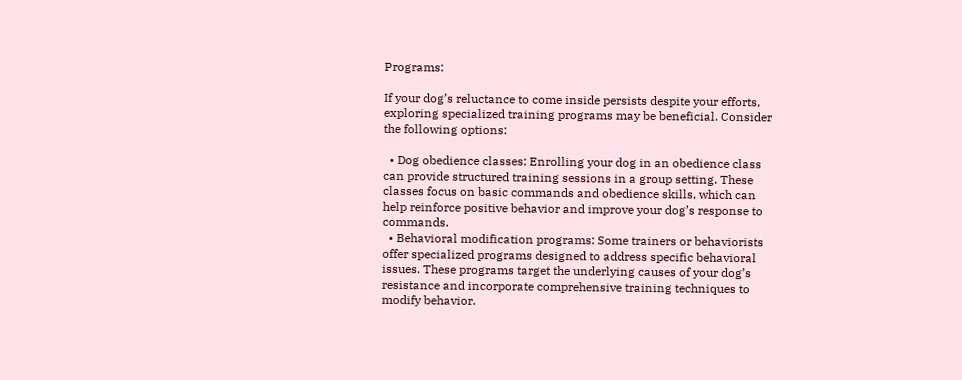Programs:

If your dog’s reluctance to come inside persists despite your efforts, exploring specialized training programs may be beneficial. Consider the following options:

  • Dog obedience classes: Enrolling your dog in an obedience class can provide structured training sessions in a group setting. These classes focus on basic commands and obedience skills, which can help reinforce positive behavior and improve your dog’s response to commands.
  • Behavioral modification programs: Some trainers or behaviorists offer specialized programs designed to address specific behavioral issues. These programs target the underlying causes of your dog’s resistance and incorporate comprehensive training techniques to modify behavior.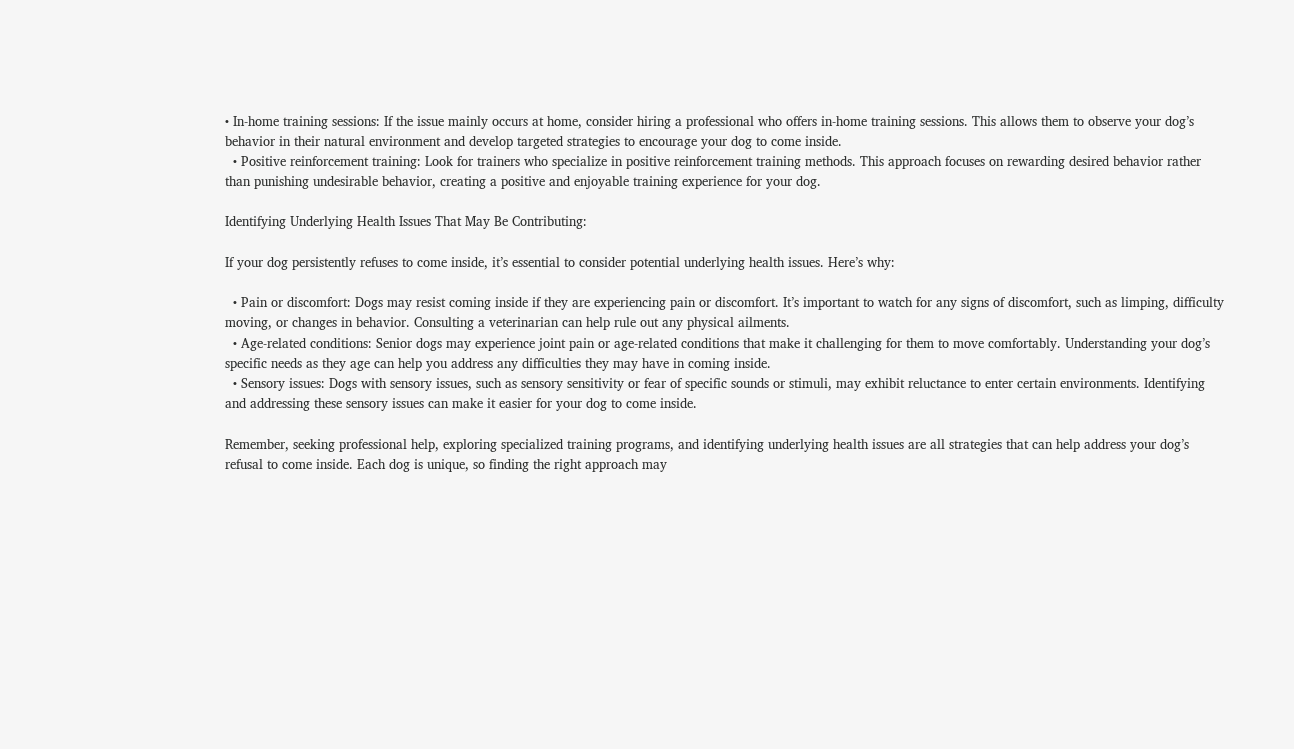• In-home training sessions: If the issue mainly occurs at home, consider hiring a professional who offers in-home training sessions. This allows them to observe your dog’s behavior in their natural environment and develop targeted strategies to encourage your dog to come inside.
  • Positive reinforcement training: Look for trainers who specialize in positive reinforcement training methods. This approach focuses on rewarding desired behavior rather than punishing undesirable behavior, creating a positive and enjoyable training experience for your dog.

Identifying Underlying Health Issues That May Be Contributing:

If your dog persistently refuses to come inside, it’s essential to consider potential underlying health issues. Here’s why:

  • Pain or discomfort: Dogs may resist coming inside if they are experiencing pain or discomfort. It’s important to watch for any signs of discomfort, such as limping, difficulty moving, or changes in behavior. Consulting a veterinarian can help rule out any physical ailments.
  • Age-related conditions: Senior dogs may experience joint pain or age-related conditions that make it challenging for them to move comfortably. Understanding your dog’s specific needs as they age can help you address any difficulties they may have in coming inside.
  • Sensory issues: Dogs with sensory issues, such as sensory sensitivity or fear of specific sounds or stimuli, may exhibit reluctance to enter certain environments. Identifying and addressing these sensory issues can make it easier for your dog to come inside.

Remember, seeking professional help, exploring specialized training programs, and identifying underlying health issues are all strategies that can help address your dog’s refusal to come inside. Each dog is unique, so finding the right approach may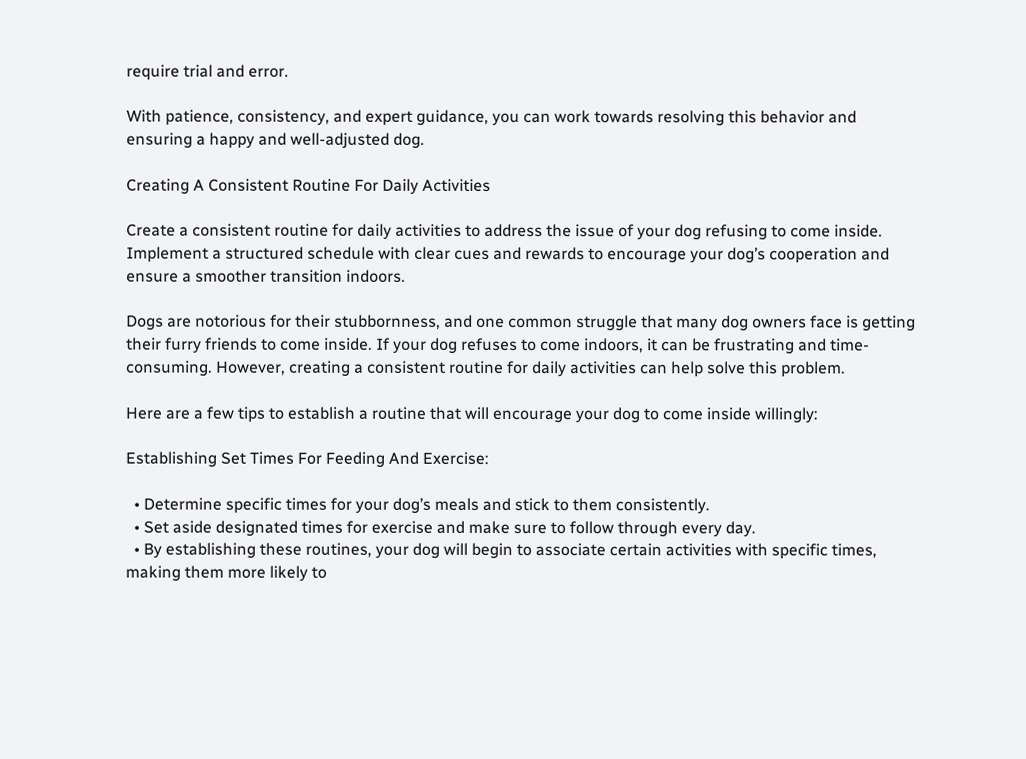require trial and error.

With patience, consistency, and expert guidance, you can work towards resolving this behavior and ensuring a happy and well-adjusted dog.

Creating A Consistent Routine For Daily Activities

Create a consistent routine for daily activities to address the issue of your dog refusing to come inside. Implement a structured schedule with clear cues and rewards to encourage your dog’s cooperation and ensure a smoother transition indoors.

Dogs are notorious for their stubbornness, and one common struggle that many dog owners face is getting their furry friends to come inside. If your dog refuses to come indoors, it can be frustrating and time-consuming. However, creating a consistent routine for daily activities can help solve this problem.

Here are a few tips to establish a routine that will encourage your dog to come inside willingly:

Establishing Set Times For Feeding And Exercise:

  • Determine specific times for your dog’s meals and stick to them consistently.
  • Set aside designated times for exercise and make sure to follow through every day.
  • By establishing these routines, your dog will begin to associate certain activities with specific times, making them more likely to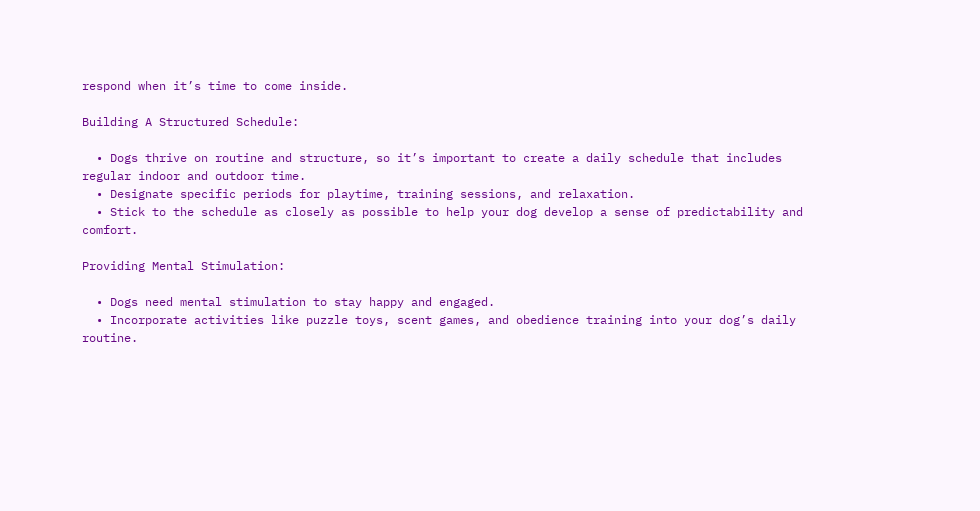respond when it’s time to come inside.

Building A Structured Schedule:

  • Dogs thrive on routine and structure, so it’s important to create a daily schedule that includes regular indoor and outdoor time.
  • Designate specific periods for playtime, training sessions, and relaxation.
  • Stick to the schedule as closely as possible to help your dog develop a sense of predictability and comfort.

Providing Mental Stimulation:

  • Dogs need mental stimulation to stay happy and engaged.
  • Incorporate activities like puzzle toys, scent games, and obedience training into your dog’s daily routine.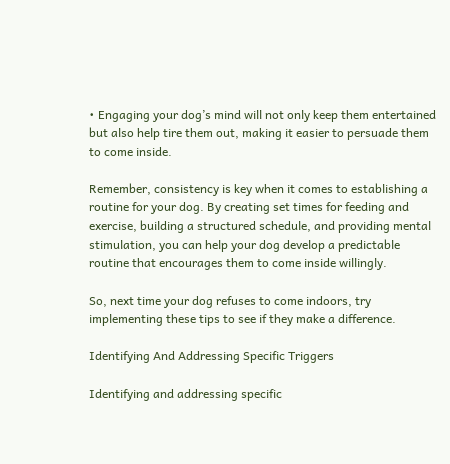• Engaging your dog’s mind will not only keep them entertained but also help tire them out, making it easier to persuade them to come inside.

Remember, consistency is key when it comes to establishing a routine for your dog. By creating set times for feeding and exercise, building a structured schedule, and providing mental stimulation, you can help your dog develop a predictable routine that encourages them to come inside willingly.

So, next time your dog refuses to come indoors, try implementing these tips to see if they make a difference.

Identifying And Addressing Specific Triggers

Identifying and addressing specific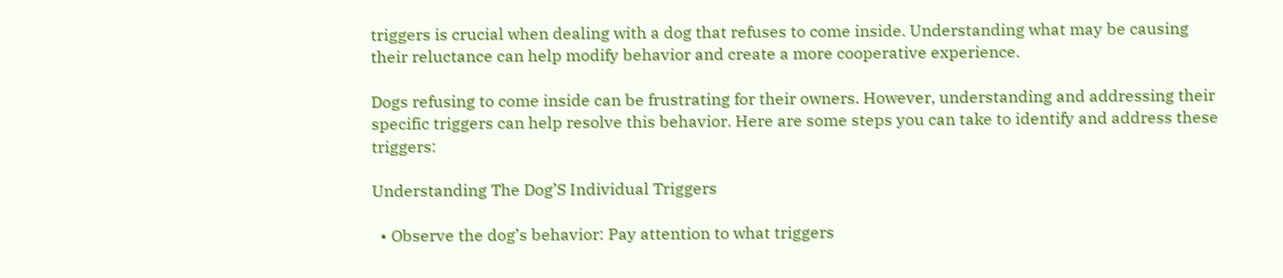triggers is crucial when dealing with a dog that refuses to come inside. Understanding what may be causing their reluctance can help modify behavior and create a more cooperative experience.

Dogs refusing to come inside can be frustrating for their owners. However, understanding and addressing their specific triggers can help resolve this behavior. Here are some steps you can take to identify and address these triggers:

Understanding The Dog’S Individual Triggers

  • Observe the dog’s behavior: Pay attention to what triggers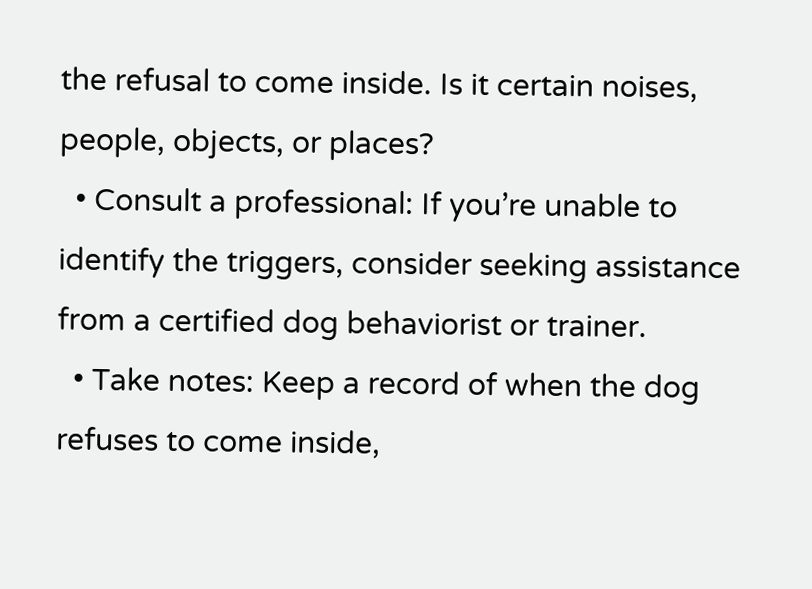the refusal to come inside. Is it certain noises, people, objects, or places?
  • Consult a professional: If you’re unable to identify the triggers, consider seeking assistance from a certified dog behaviorist or trainer.
  • Take notes: Keep a record of when the dog refuses to come inside,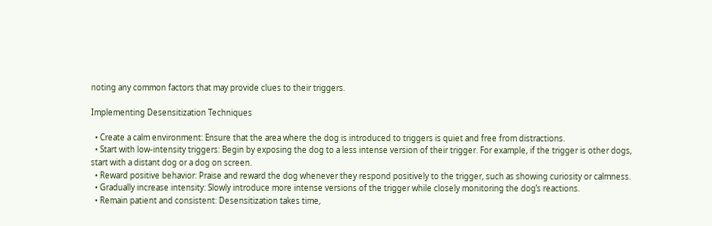noting any common factors that may provide clues to their triggers.

Implementing Desensitization Techniques

  • Create a calm environment: Ensure that the area where the dog is introduced to triggers is quiet and free from distractions.
  • Start with low-intensity triggers: Begin by exposing the dog to a less intense version of their trigger. For example, if the trigger is other dogs, start with a distant dog or a dog on screen.
  • Reward positive behavior: Praise and reward the dog whenever they respond positively to the trigger, such as showing curiosity or calmness.
  • Gradually increase intensity: Slowly introduce more intense versions of the trigger while closely monitoring the dog’s reactions.
  • Remain patient and consistent: Desensitization takes time,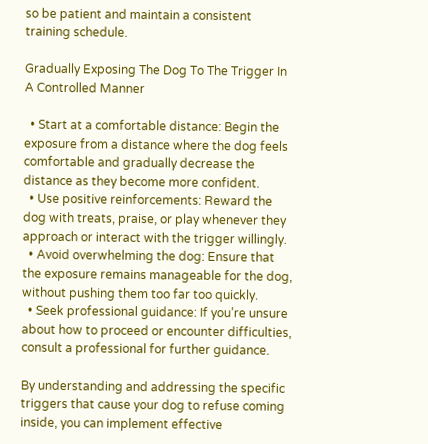so be patient and maintain a consistent training schedule.

Gradually Exposing The Dog To The Trigger In A Controlled Manner

  • Start at a comfortable distance: Begin the exposure from a distance where the dog feels comfortable and gradually decrease the distance as they become more confident.
  • Use positive reinforcements: Reward the dog with treats, praise, or play whenever they approach or interact with the trigger willingly.
  • Avoid overwhelming the dog: Ensure that the exposure remains manageable for the dog, without pushing them too far too quickly.
  • Seek professional guidance: If you’re unsure about how to proceed or encounter difficulties, consult a professional for further guidance.

By understanding and addressing the specific triggers that cause your dog to refuse coming inside, you can implement effective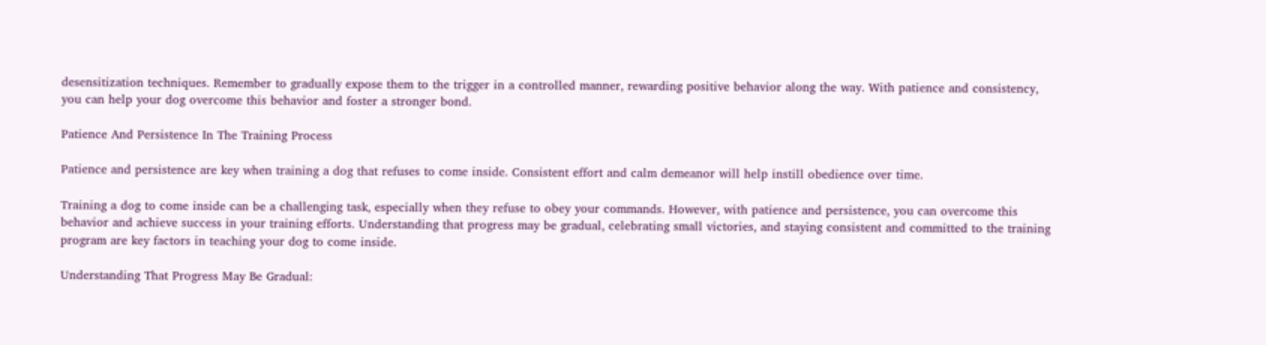desensitization techniques. Remember to gradually expose them to the trigger in a controlled manner, rewarding positive behavior along the way. With patience and consistency, you can help your dog overcome this behavior and foster a stronger bond.

Patience And Persistence In The Training Process

Patience and persistence are key when training a dog that refuses to come inside. Consistent effort and calm demeanor will help instill obedience over time.

Training a dog to come inside can be a challenging task, especially when they refuse to obey your commands. However, with patience and persistence, you can overcome this behavior and achieve success in your training efforts. Understanding that progress may be gradual, celebrating small victories, and staying consistent and committed to the training program are key factors in teaching your dog to come inside.

Understanding That Progress May Be Gradual: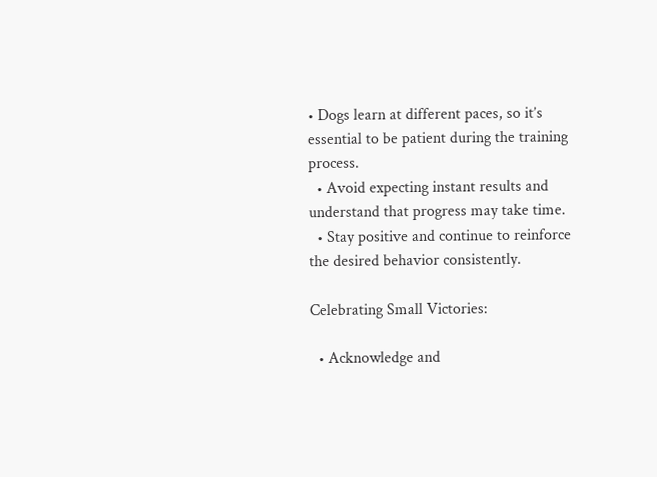• Dogs learn at different paces, so it’s essential to be patient during the training process.
  • Avoid expecting instant results and understand that progress may take time.
  • Stay positive and continue to reinforce the desired behavior consistently.

Celebrating Small Victories:

  • Acknowledge and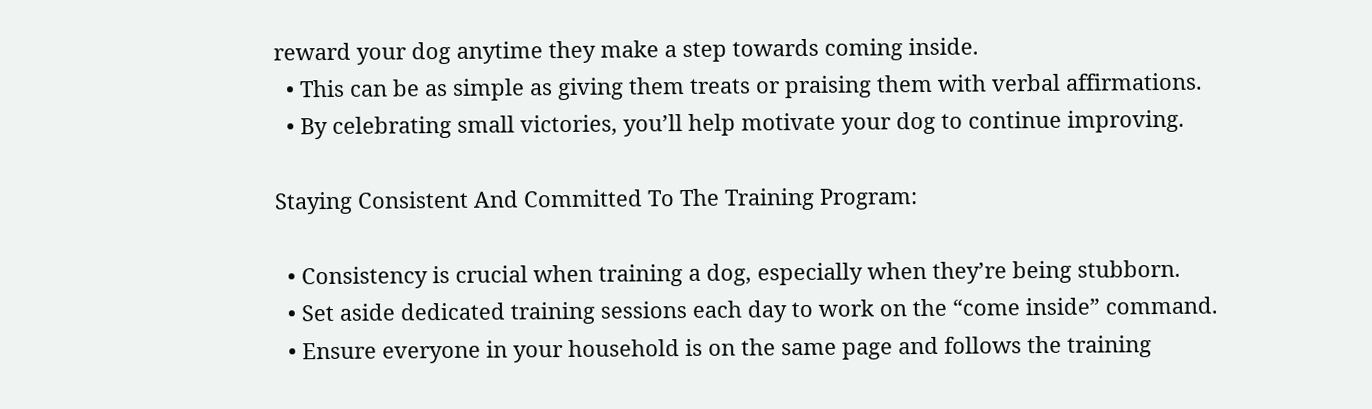reward your dog anytime they make a step towards coming inside.
  • This can be as simple as giving them treats or praising them with verbal affirmations.
  • By celebrating small victories, you’ll help motivate your dog to continue improving.

Staying Consistent And Committed To The Training Program:

  • Consistency is crucial when training a dog, especially when they’re being stubborn.
  • Set aside dedicated training sessions each day to work on the “come inside” command.
  • Ensure everyone in your household is on the same page and follows the training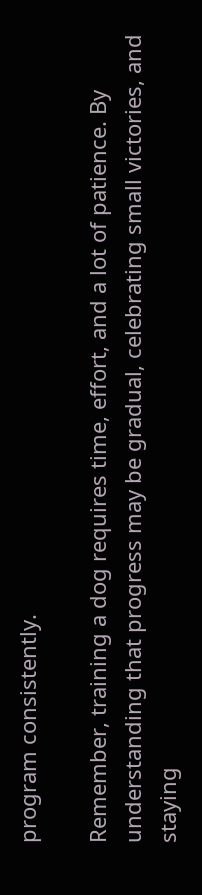program consistently.

Remember, training a dog requires time, effort, and a lot of patience. By understanding that progress may be gradual, celebrating small victories, and staying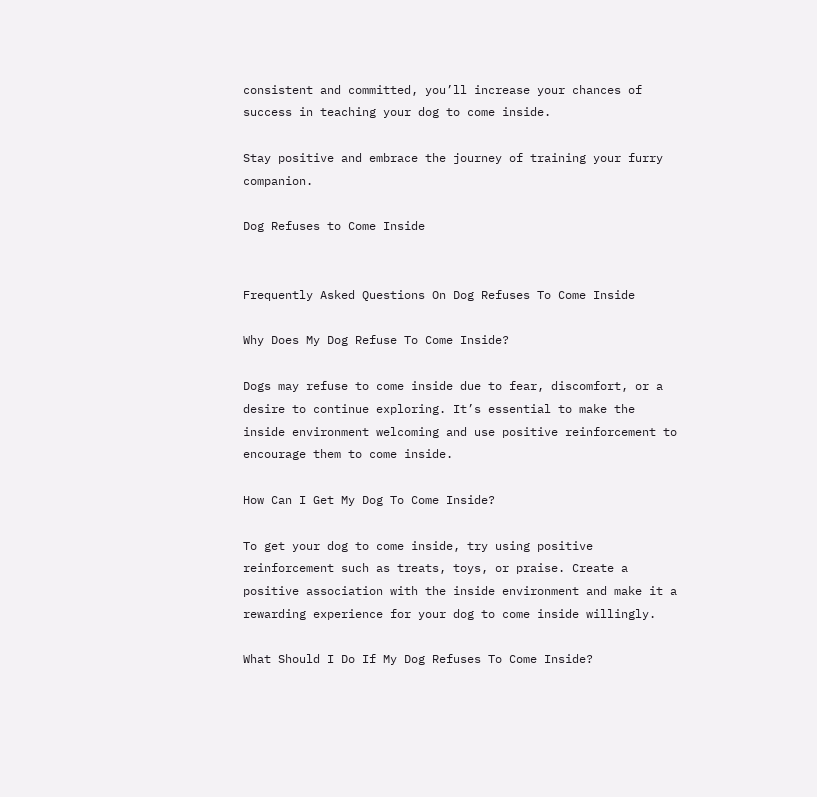consistent and committed, you’ll increase your chances of success in teaching your dog to come inside.

Stay positive and embrace the journey of training your furry companion.

Dog Refuses to Come Inside


Frequently Asked Questions On Dog Refuses To Come Inside

Why Does My Dog Refuse To Come Inside?

Dogs may refuse to come inside due to fear, discomfort, or a desire to continue exploring. It’s essential to make the inside environment welcoming and use positive reinforcement to encourage them to come inside.

How Can I Get My Dog To Come Inside?

To get your dog to come inside, try using positive reinforcement such as treats, toys, or praise. Create a positive association with the inside environment and make it a rewarding experience for your dog to come inside willingly.

What Should I Do If My Dog Refuses To Come Inside?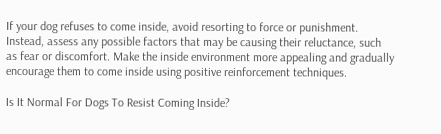If your dog refuses to come inside, avoid resorting to force or punishment. Instead, assess any possible factors that may be causing their reluctance, such as fear or discomfort. Make the inside environment more appealing and gradually encourage them to come inside using positive reinforcement techniques.

Is It Normal For Dogs To Resist Coming Inside?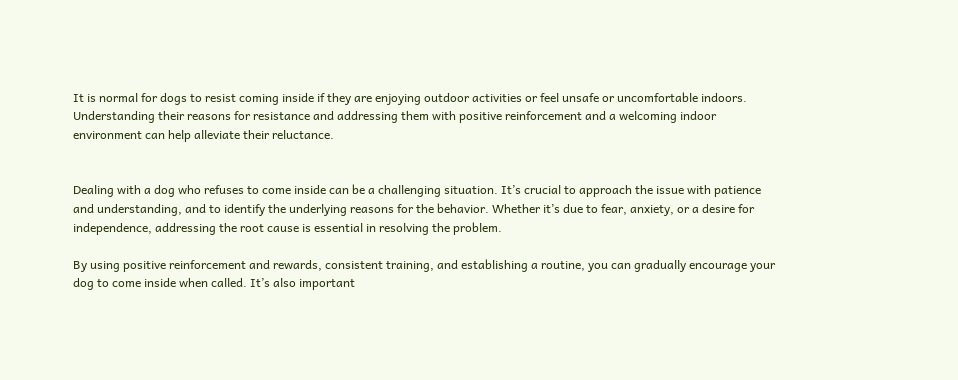It is normal for dogs to resist coming inside if they are enjoying outdoor activities or feel unsafe or uncomfortable indoors. Understanding their reasons for resistance and addressing them with positive reinforcement and a welcoming indoor environment can help alleviate their reluctance.


Dealing with a dog who refuses to come inside can be a challenging situation. It’s crucial to approach the issue with patience and understanding, and to identify the underlying reasons for the behavior. Whether it’s due to fear, anxiety, or a desire for independence, addressing the root cause is essential in resolving the problem.

By using positive reinforcement and rewards, consistent training, and establishing a routine, you can gradually encourage your dog to come inside when called. It’s also important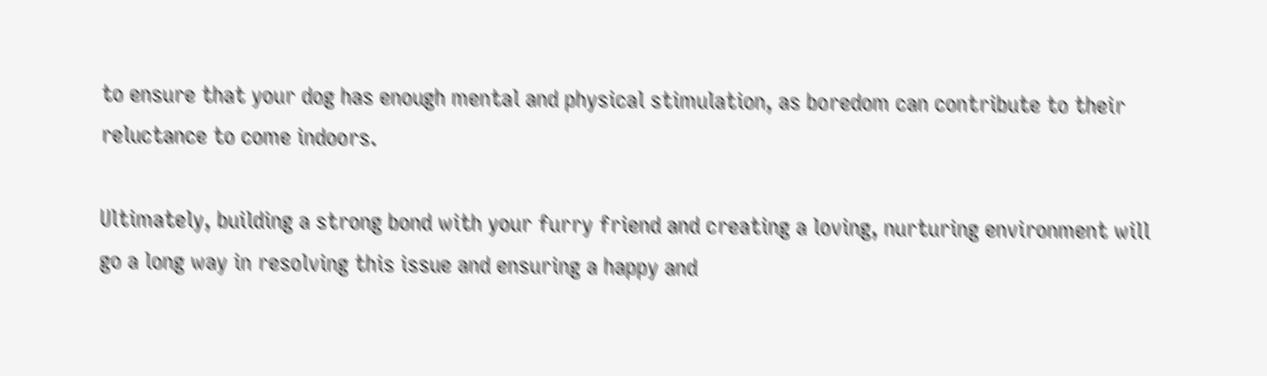to ensure that your dog has enough mental and physical stimulation, as boredom can contribute to their reluctance to come indoors.

Ultimately, building a strong bond with your furry friend and creating a loving, nurturing environment will go a long way in resolving this issue and ensuring a happy and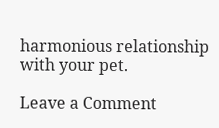harmonious relationship with your pet.

Leave a Comment